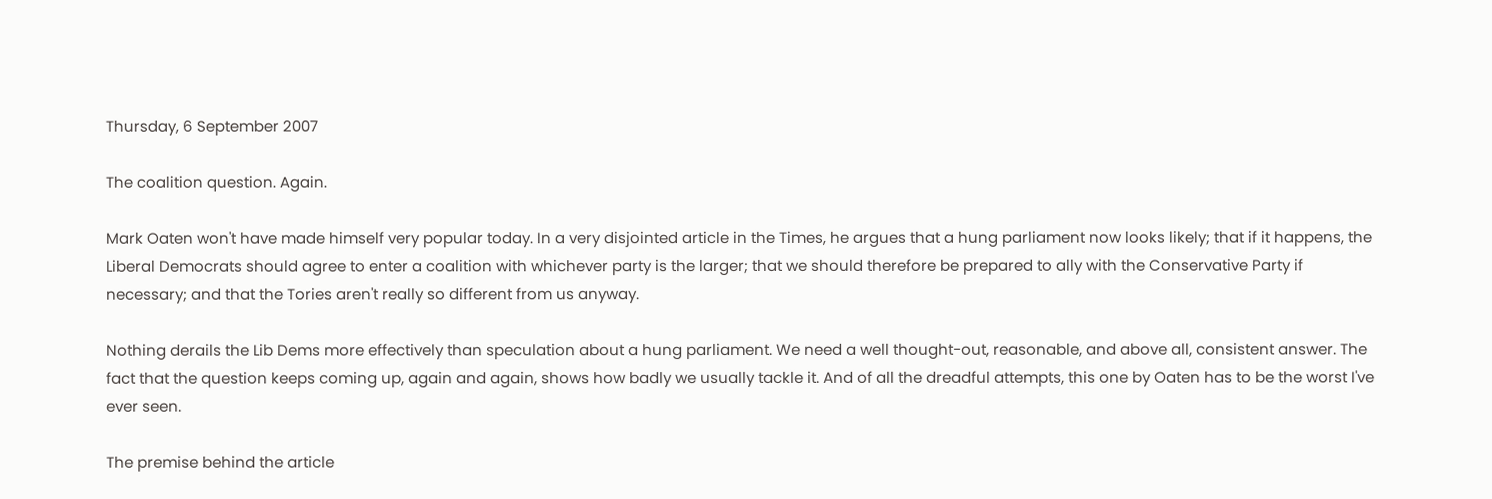Thursday, 6 September 2007

The coalition question. Again.

Mark Oaten won't have made himself very popular today. In a very disjointed article in the Times, he argues that a hung parliament now looks likely; that if it happens, the Liberal Democrats should agree to enter a coalition with whichever party is the larger; that we should therefore be prepared to ally with the Conservative Party if necessary; and that the Tories aren't really so different from us anyway.

Nothing derails the Lib Dems more effectively than speculation about a hung parliament. We need a well thought-out, reasonable, and above all, consistent answer. The fact that the question keeps coming up, again and again, shows how badly we usually tackle it. And of all the dreadful attempts, this one by Oaten has to be the worst I've ever seen.

The premise behind the article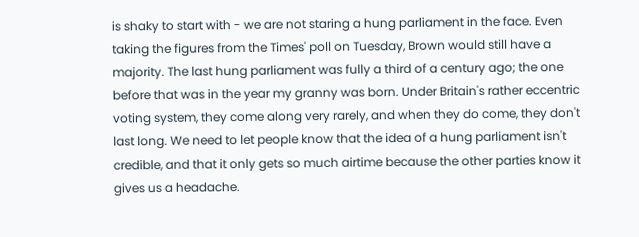is shaky to start with - we are not staring a hung parliament in the face. Even taking the figures from the Times' poll on Tuesday, Brown would still have a majority. The last hung parliament was fully a third of a century ago; the one before that was in the year my granny was born. Under Britain's rather eccentric voting system, they come along very rarely, and when they do come, they don't last long. We need to let people know that the idea of a hung parliament isn't credible, and that it only gets so much airtime because the other parties know it gives us a headache.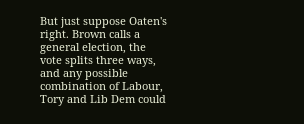But just suppose Oaten's right. Brown calls a general election, the vote splits three ways, and any possible combination of Labour, Tory and Lib Dem could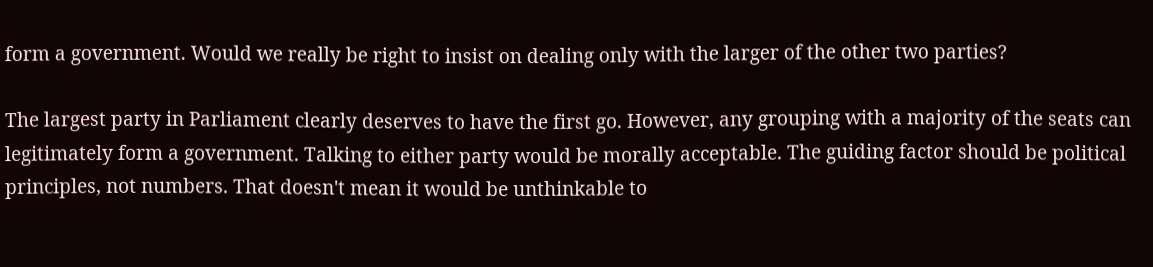form a government. Would we really be right to insist on dealing only with the larger of the other two parties?

The largest party in Parliament clearly deserves to have the first go. However, any grouping with a majority of the seats can legitimately form a government. Talking to either party would be morally acceptable. The guiding factor should be political principles, not numbers. That doesn't mean it would be unthinkable to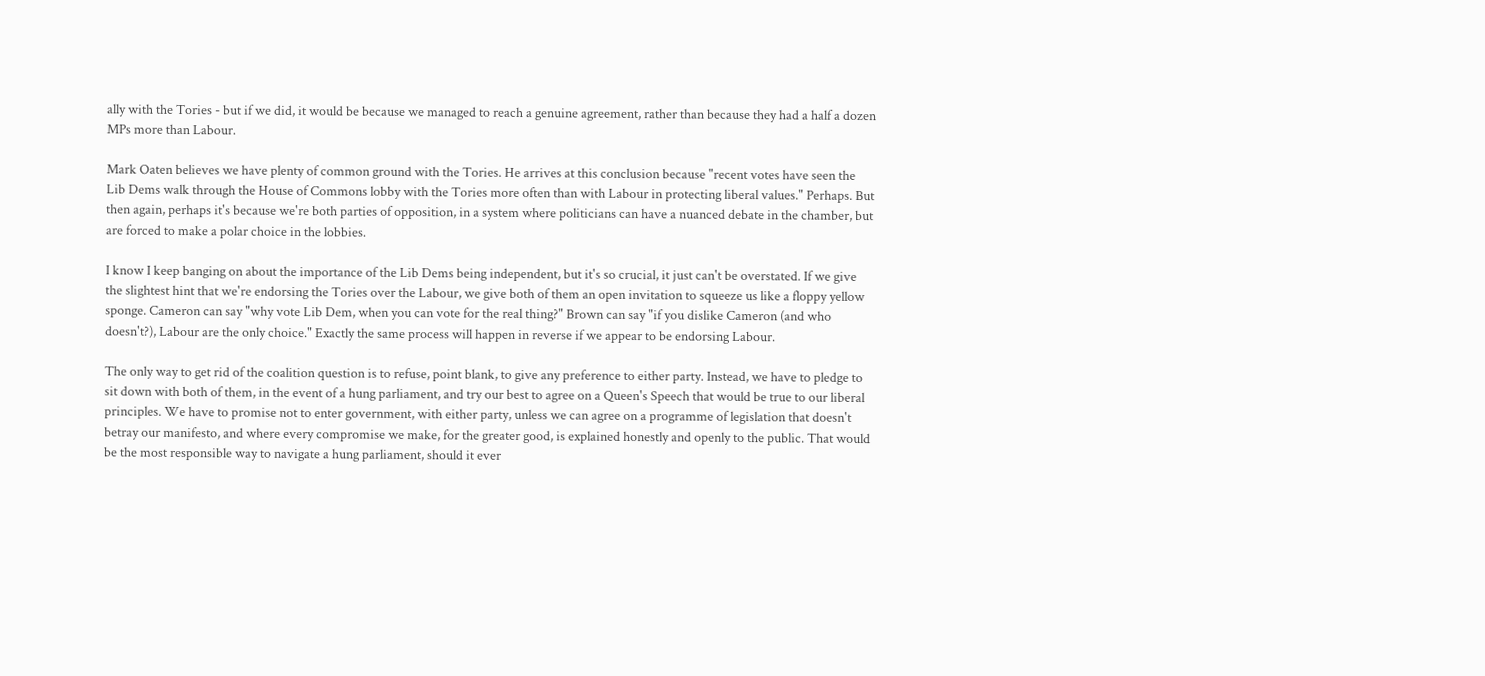ally with the Tories - but if we did, it would be because we managed to reach a genuine agreement, rather than because they had a half a dozen MPs more than Labour.

Mark Oaten believes we have plenty of common ground with the Tories. He arrives at this conclusion because "recent votes have seen the Lib Dems walk through the House of Commons lobby with the Tories more often than with Labour in protecting liberal values." Perhaps. But then again, perhaps it's because we're both parties of opposition, in a system where politicians can have a nuanced debate in the chamber, but are forced to make a polar choice in the lobbies.

I know I keep banging on about the importance of the Lib Dems being independent, but it's so crucial, it just can't be overstated. If we give the slightest hint that we're endorsing the Tories over the Labour, we give both of them an open invitation to squeeze us like a floppy yellow sponge. Cameron can say "why vote Lib Dem, when you can vote for the real thing?" Brown can say "if you dislike Cameron (and who doesn't?), Labour are the only choice." Exactly the same process will happen in reverse if we appear to be endorsing Labour.

The only way to get rid of the coalition question is to refuse, point blank, to give any preference to either party. Instead, we have to pledge to sit down with both of them, in the event of a hung parliament, and try our best to agree on a Queen's Speech that would be true to our liberal principles. We have to promise not to enter government, with either party, unless we can agree on a programme of legislation that doesn't betray our manifesto, and where every compromise we make, for the greater good, is explained honestly and openly to the public. That would be the most responsible way to navigate a hung parliament, should it ever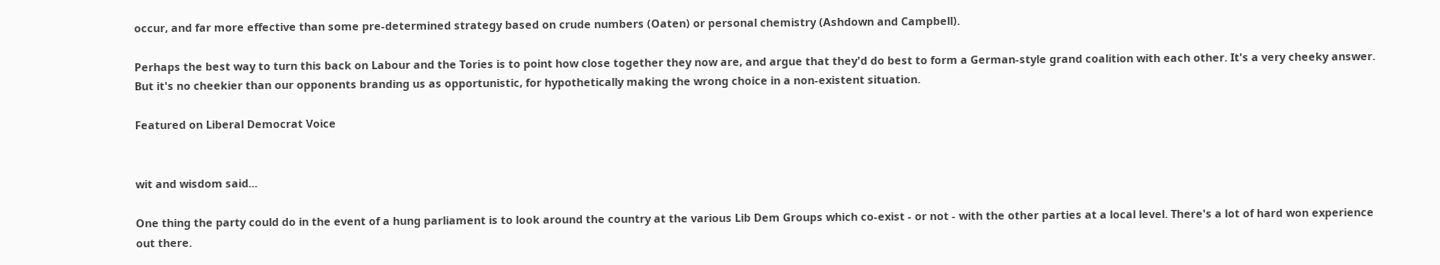occur, and far more effective than some pre-determined strategy based on crude numbers (Oaten) or personal chemistry (Ashdown and Campbell).

Perhaps the best way to turn this back on Labour and the Tories is to point how close together they now are, and argue that they'd do best to form a German-style grand coalition with each other. It's a very cheeky answer. But it's no cheekier than our opponents branding us as opportunistic, for hypothetically making the wrong choice in a non-existent situation.

Featured on Liberal Democrat Voice


wit and wisdom said...

One thing the party could do in the event of a hung parliament is to look around the country at the various Lib Dem Groups which co-exist - or not - with the other parties at a local level. There's a lot of hard won experience out there.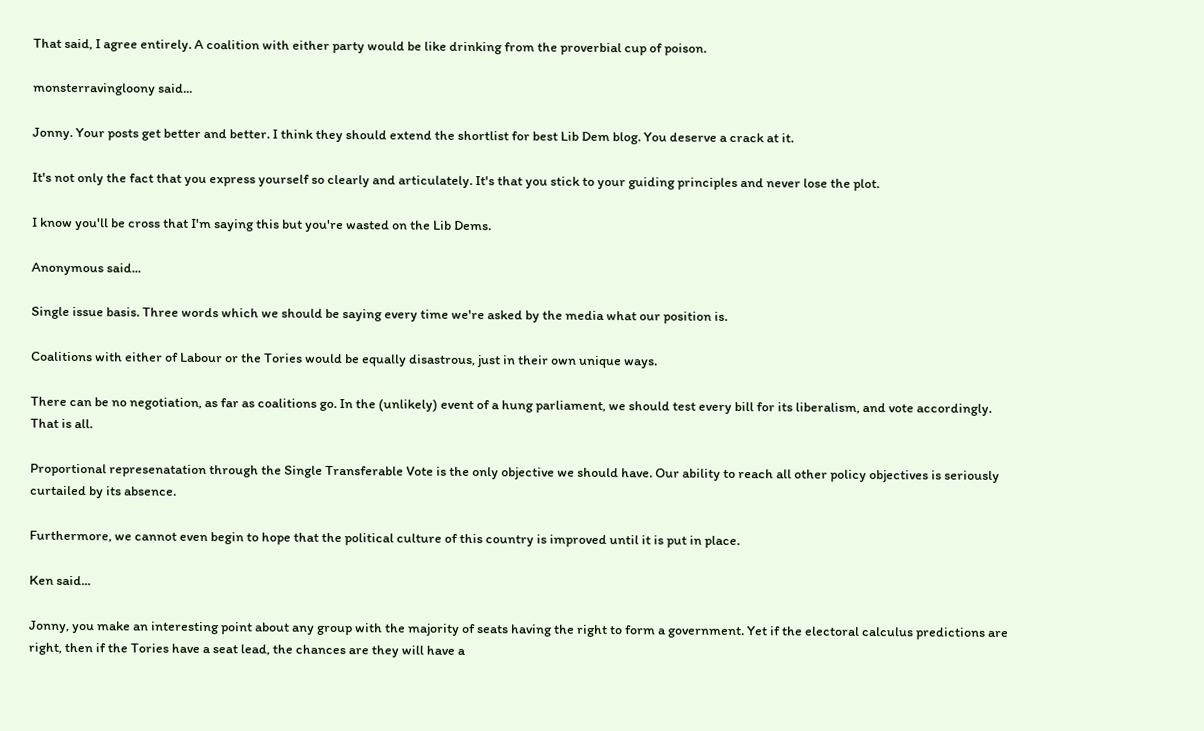That said, I agree entirely. A coalition with either party would be like drinking from the proverbial cup of poison.

monsterravingloony said...

Jonny. Your posts get better and better. I think they should extend the shortlist for best Lib Dem blog. You deserve a crack at it.

It's not only the fact that you express yourself so clearly and articulately. It's that you stick to your guiding principles and never lose the plot.

I know you'll be cross that I'm saying this but you're wasted on the Lib Dems.

Anonymous said...

Single issue basis. Three words which we should be saying every time we're asked by the media what our position is.

Coalitions with either of Labour or the Tories would be equally disastrous, just in their own unique ways.

There can be no negotiation, as far as coalitions go. In the (unlikely) event of a hung parliament, we should test every bill for its liberalism, and vote accordingly. That is all.

Proportional represenatation through the Single Transferable Vote is the only objective we should have. Our ability to reach all other policy objectives is seriously curtailed by its absence.

Furthermore, we cannot even begin to hope that the political culture of this country is improved until it is put in place.

Ken said...

Jonny, you make an interesting point about any group with the majority of seats having the right to form a government. Yet if the electoral calculus predictions are right, then if the Tories have a seat lead, the chances are they will have a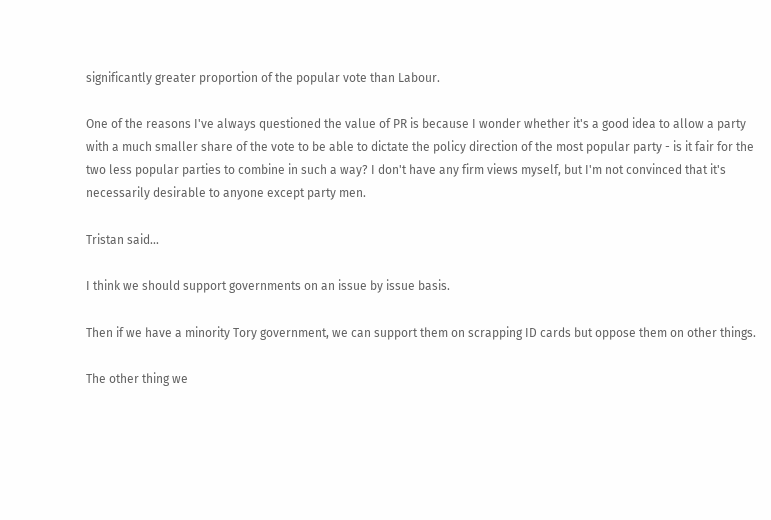significantly greater proportion of the popular vote than Labour.

One of the reasons I've always questioned the value of PR is because I wonder whether it's a good idea to allow a party with a much smaller share of the vote to be able to dictate the policy direction of the most popular party - is it fair for the two less popular parties to combine in such a way? I don't have any firm views myself, but I'm not convinced that it's necessarily desirable to anyone except party men.

Tristan said...

I think we should support governments on an issue by issue basis.

Then if we have a minority Tory government, we can support them on scrapping ID cards but oppose them on other things.

The other thing we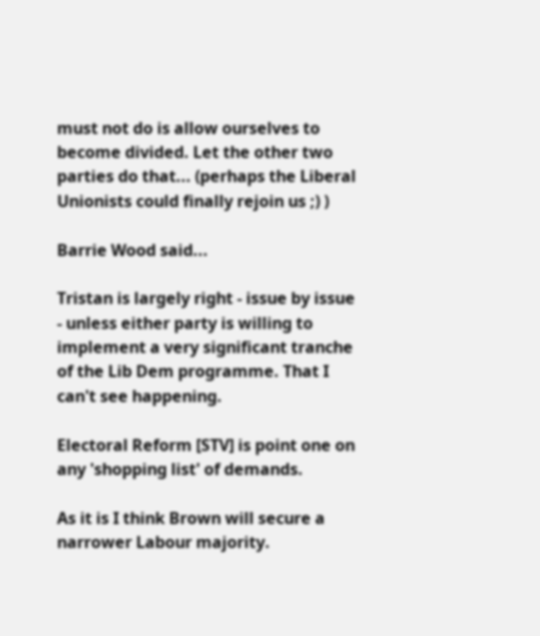must not do is allow ourselves to become divided. Let the other two parties do that... (perhaps the Liberal Unionists could finally rejoin us ;) )

Barrie Wood said...

Tristan is largely right - issue by issue - unless either party is willing to implement a very significant tranche of the Lib Dem programme. That I can't see happening.

Electoral Reform [STV] is point one on any 'shopping list' of demands.

As it is I think Brown will secure a narrower Labour majority.